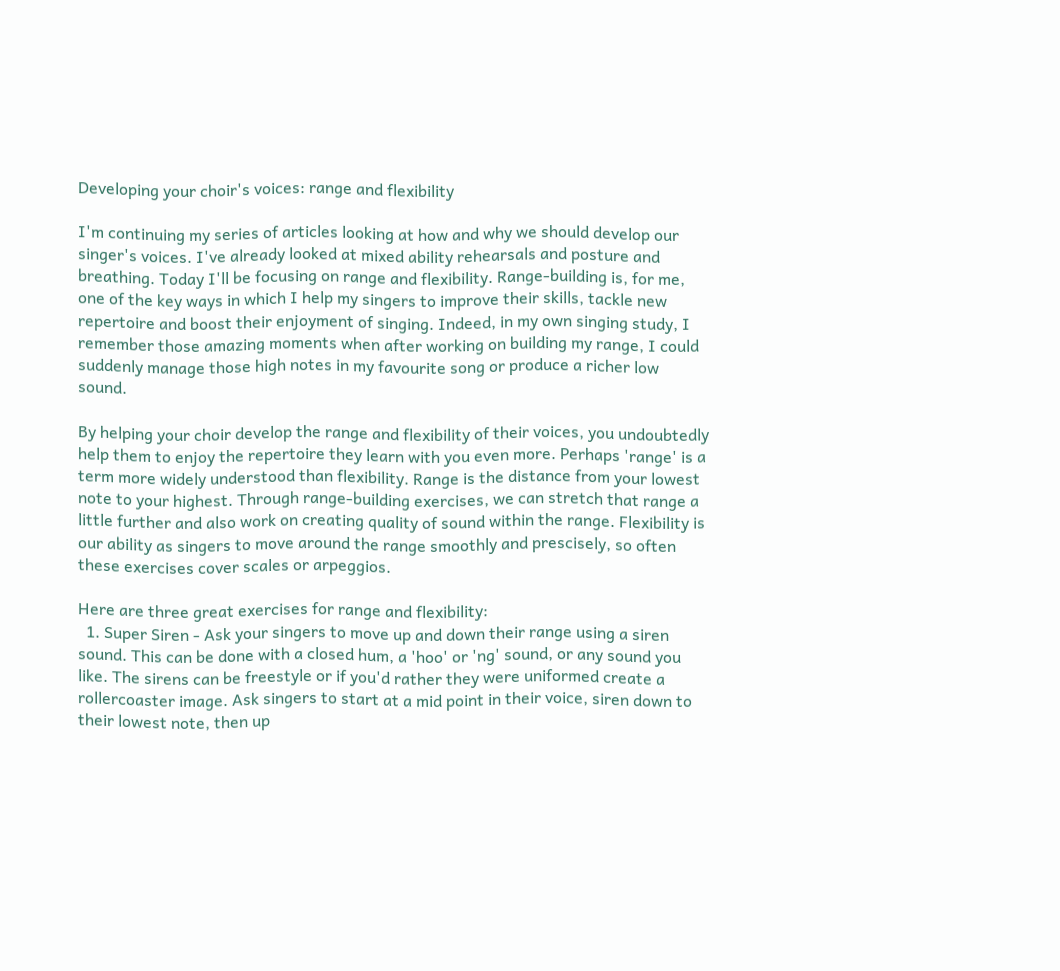Developing your choir's voices: range and flexibility

I'm continuing my series of articles looking at how and why we should develop our singer's voices. I've already looked at mixed ability rehearsals and posture and breathing. Today I'll be focusing on range and flexibility. Range-building is, for me, one of the key ways in which I help my singers to improve their skills, tackle new repertoire and boost their enjoyment of singing. Indeed, in my own singing study, I remember those amazing moments when after working on building my range, I could suddenly manage those high notes in my favourite song or produce a richer low sound.

By helping your choir develop the range and flexibility of their voices, you undoubtedly help them to enjoy the repertoire they learn with you even more. Perhaps 'range' is a term more widely understood than flexibility. Range is the distance from your lowest note to your highest. Through range-building exercises, we can stretch that range a little further and also work on creating quality of sound within the range. Flexibility is our ability as singers to move around the range smoothly and prescisely, so often these exercises cover scales or arpeggios.

Here are three great exercises for range and flexibility:
  1. Super Siren - Ask your singers to move up and down their range using a siren sound. This can be done with a closed hum, a 'hoo' or 'ng' sound, or any sound you like. The sirens can be freestyle or if you'd rather they were uniformed create a rollercoaster image. Ask singers to start at a mid point in their voice, siren down to their lowest note, then up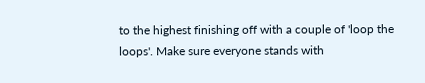to the highest finishing off with a couple of 'loop the loops'. Make sure everyone stands with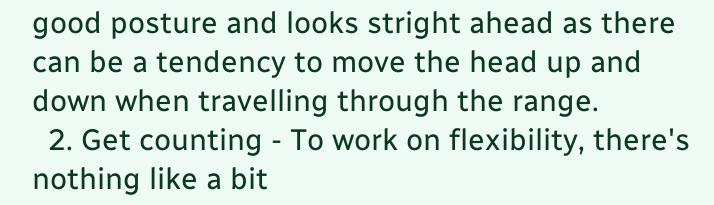good posture and looks stright ahead as there can be a tendency to move the head up and down when travelling through the range.
  2. Get counting - To work on flexibility, there's nothing like a bit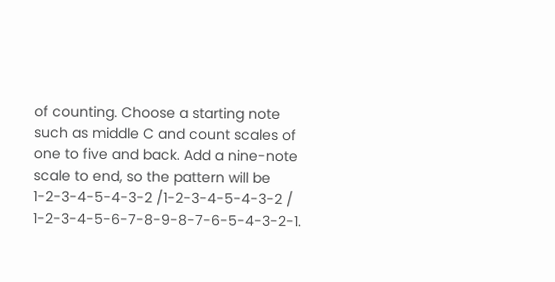of counting. Choose a starting note such as middle C and count scales of one to five and back. Add a nine-note scale to end, so the pattern will be 1-2-3-4-5-4-3-2 /1-2-3-4-5-4-3-2 / 1-2-3-4-5-6-7-8-9-8-7-6-5-4-3-2-1.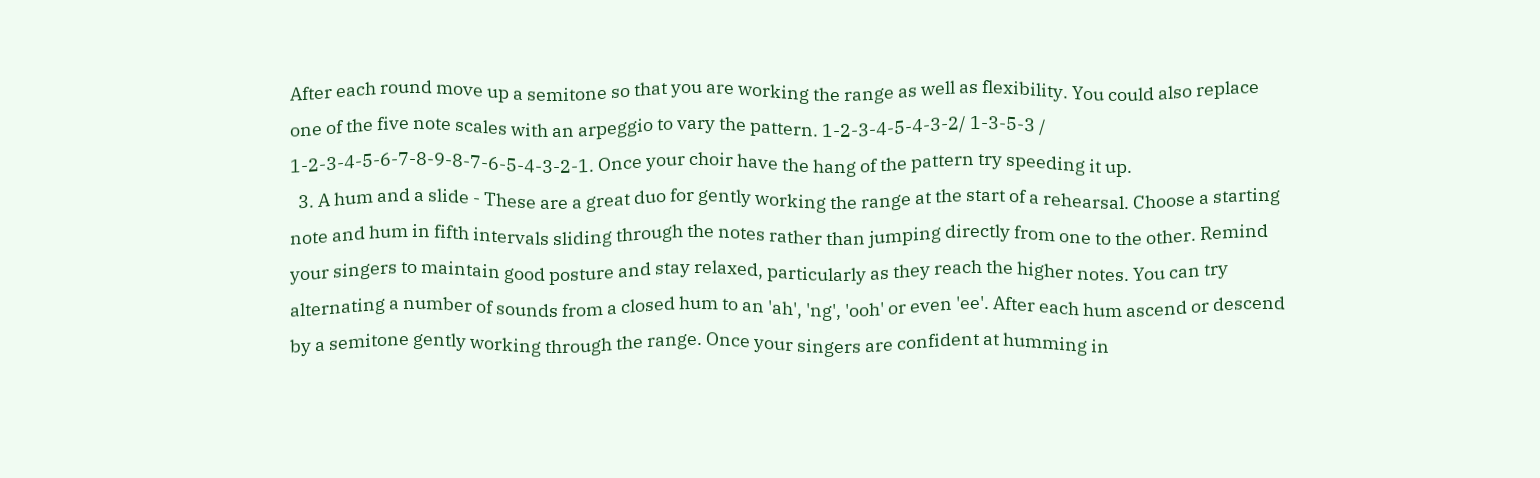After each round move up a semitone so that you are working the range as well as flexibility. You could also replace one of the five note scales with an arpeggio to vary the pattern. 1-2-3-4-5-4-3-2/ 1-3-5-3 / 1-2-3-4-5-6-7-8-9-8-7-6-5-4-3-2-1. Once your choir have the hang of the pattern try speeding it up.
  3. A hum and a slide - These are a great duo for gently working the range at the start of a rehearsal. Choose a starting note and hum in fifth intervals sliding through the notes rather than jumping directly from one to the other. Remind your singers to maintain good posture and stay relaxed, particularly as they reach the higher notes. You can try alternating a number of sounds from a closed hum to an 'ah', 'ng', 'ooh' or even 'ee'. After each hum ascend or descend by a semitone gently working through the range. Once your singers are confident at humming in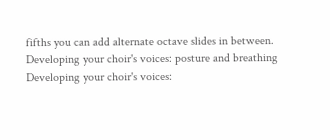fifths you can add alternate octave slides in between.
Developing your choir's voices: posture and breathing
Developing your choir's voices: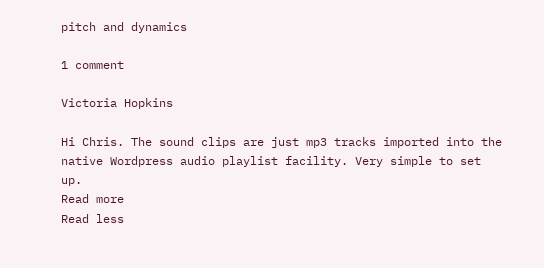pitch and dynamics

1 comment

Victoria Hopkins

Hi Chris. The sound clips are just mp3 tracks imported into the native Wordpress audio playlist facility. Very simple to set up.
Read more
Read less